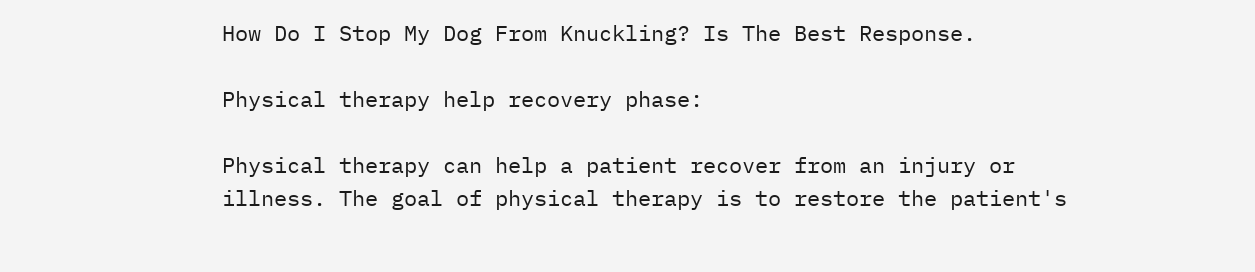How Do I Stop My Dog From Knuckling? Is The Best Response.

Physical therapy help recovery phase:

Physical therapy can help a patient recover from an injury or illness. The goal of physical therapy is to restore the patient's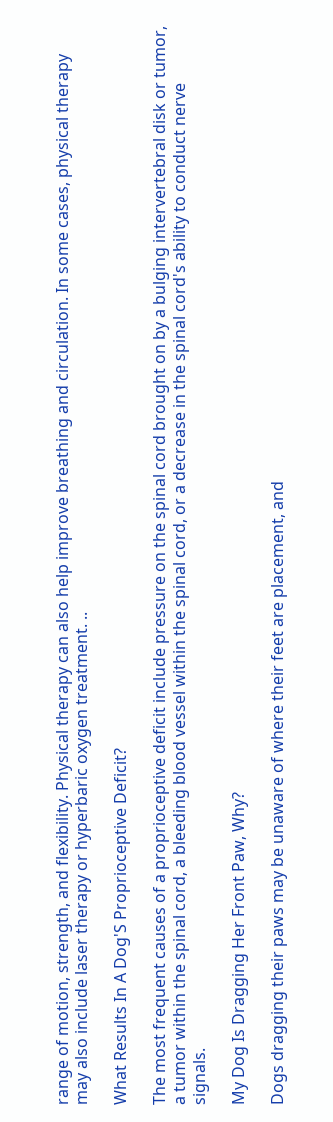range of motion, strength, and flexibility. Physical therapy can also help improve breathing and circulation. In some cases, physical therapy may also include laser therapy or hyperbaric oxygen treatment. ..

What Results In A Dog'S Proprioceptive Deficit?

The most frequent causes of a proprioceptive deficit include pressure on the spinal cord brought on by a bulging intervertebral disk or tumor, a tumor within the spinal cord, a bleeding blood vessel within the spinal cord, or a decrease in the spinal cord's ability to conduct nerve signals.

My Dog Is Dragging Her Front Paw, Why?

Dogs dragging their paws may be unaware of where their feet are placement, and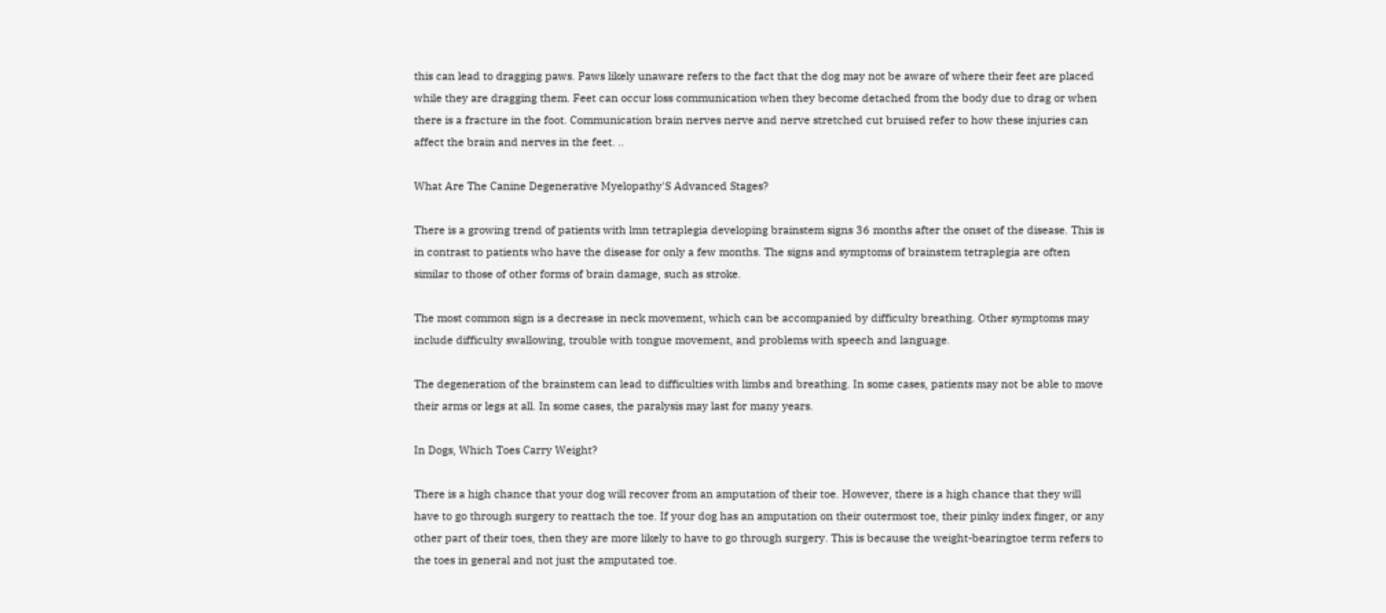this can lead to dragging paws. Paws likely unaware refers to the fact that the dog may not be aware of where their feet are placed while they are dragging them. Feet can occur loss communication when they become detached from the body due to drag or when there is a fracture in the foot. Communication brain nerves nerve and nerve stretched cut bruised refer to how these injuries can affect the brain and nerves in the feet. ..

What Are The Canine Degenerative Myelopathy'S Advanced Stages?

There is a growing trend of patients with lmn tetraplegia developing brainstem signs 36 months after the onset of the disease. This is in contrast to patients who have the disease for only a few months. The signs and symptoms of brainstem tetraplegia are often similar to those of other forms of brain damage, such as stroke.

The most common sign is a decrease in neck movement, which can be accompanied by difficulty breathing. Other symptoms may include difficulty swallowing, trouble with tongue movement, and problems with speech and language.

The degeneration of the brainstem can lead to difficulties with limbs and breathing. In some cases, patients may not be able to move their arms or legs at all. In some cases, the paralysis may last for many years.

In Dogs, Which Toes Carry Weight?

There is a high chance that your dog will recover from an amputation of their toe. However, there is a high chance that they will have to go through surgery to reattach the toe. If your dog has an amputation on their outermost toe, their pinky index finger, or any other part of their toes, then they are more likely to have to go through surgery. This is because the weight-bearingtoe term refers to the toes in general and not just the amputated toe.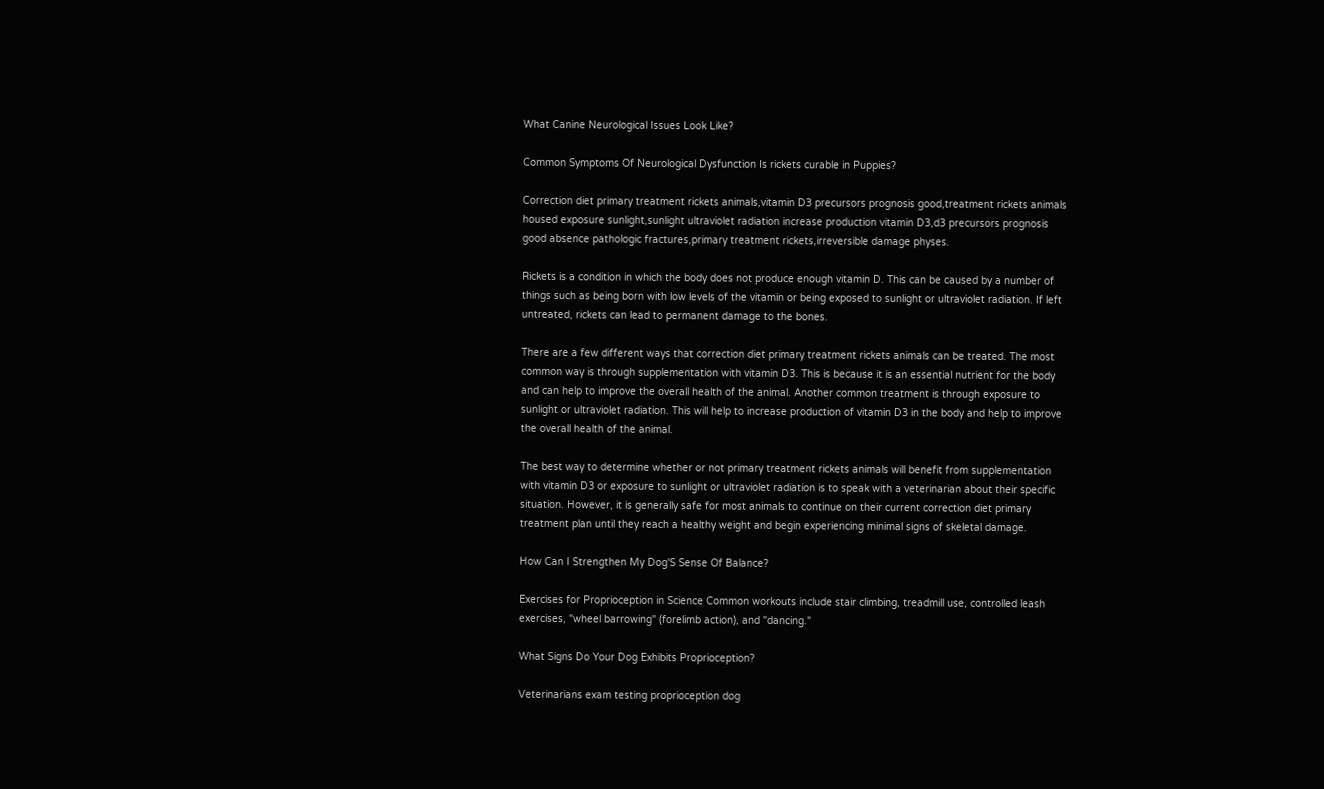What Canine Neurological Issues Look Like?

Common Symptoms Of Neurological Dysfunction Is rickets curable in Puppies?

Correction diet primary treatment rickets animals,vitamin D3 precursors prognosis good,treatment rickets animals housed exposure sunlight,sunlight ultraviolet radiation increase production vitamin D3,d3 precursors prognosis good absence pathologic fractures,primary treatment rickets,irreversible damage physes.

Rickets is a condition in which the body does not produce enough vitamin D. This can be caused by a number of things such as being born with low levels of the vitamin or being exposed to sunlight or ultraviolet radiation. If left untreated, rickets can lead to permanent damage to the bones.

There are a few different ways that correction diet primary treatment rickets animals can be treated. The most common way is through supplementation with vitamin D3. This is because it is an essential nutrient for the body and can help to improve the overall health of the animal. Another common treatment is through exposure to sunlight or ultraviolet radiation. This will help to increase production of vitamin D3 in the body and help to improve the overall health of the animal.

The best way to determine whether or not primary treatment rickets animals will benefit from supplementation with vitamin D3 or exposure to sunlight or ultraviolet radiation is to speak with a veterinarian about their specific situation. However, it is generally safe for most animals to continue on their current correction diet primary treatment plan until they reach a healthy weight and begin experiencing minimal signs of skeletal damage.

How Can I Strengthen My Dog'S Sense Of Balance?

Exercises for Proprioception in Science Common workouts include stair climbing, treadmill use, controlled leash exercises, "wheel barrowing" (forelimb action), and "dancing."

What Signs Do Your Dog Exhibits Proprioception?

Veterinarians exam testing proprioception dog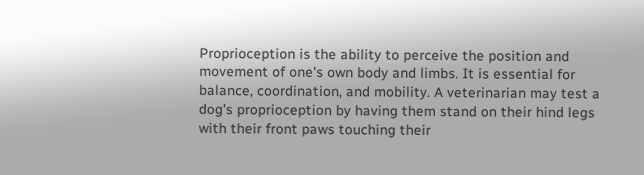Proprioception is the ability to perceive the position and movement of one's own body and limbs. It is essential for balance, coordination, and mobility. A veterinarian may test a dog's proprioception by having them stand on their hind legs with their front paws touching their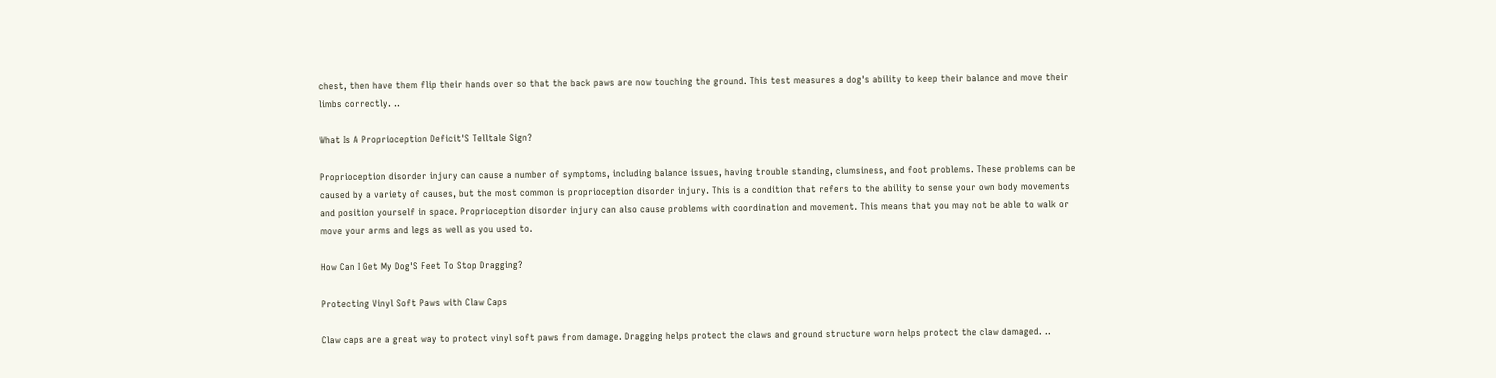chest, then have them flip their hands over so that the back paws are now touching the ground. This test measures a dog's ability to keep their balance and move their limbs correctly. ..

What Is A Proprioception Deficit'S Telltale Sign?

Proprioception disorder injury can cause a number of symptoms, including balance issues, having trouble standing, clumsiness, and foot problems. These problems can be caused by a variety of causes, but the most common is proprioception disorder injury. This is a condition that refers to the ability to sense your own body movements and position yourself in space. Proprioception disorder injury can also cause problems with coordination and movement. This means that you may not be able to walk or move your arms and legs as well as you used to.

How Can I Get My Dog'S Feet To Stop Dragging?

Protecting Vinyl Soft Paws with Claw Caps

Claw caps are a great way to protect vinyl soft paws from damage. Dragging helps protect the claws and ground structure worn helps protect the claw damaged. ..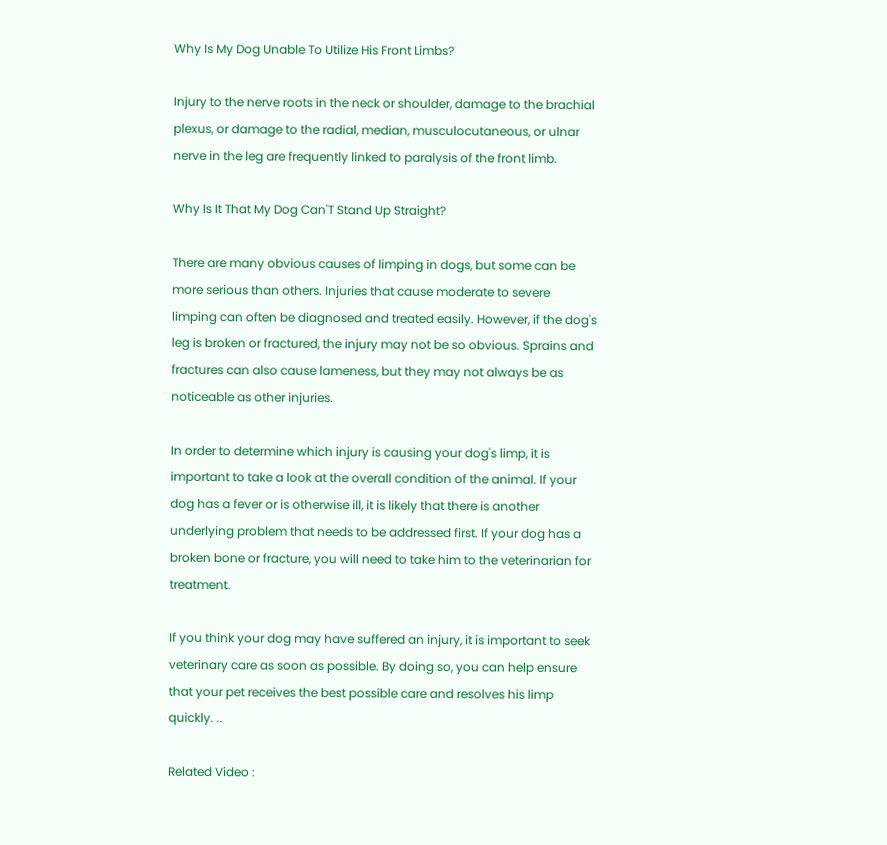Why Is My Dog Unable To Utilize His Front Limbs?

Injury to the nerve roots in the neck or shoulder, damage to the brachial plexus, or damage to the radial, median, musculocutaneous, or ulnar nerve in the leg are frequently linked to paralysis of the front limb.

Why Is It That My Dog Can'T Stand Up Straight?

There are many obvious causes of limping in dogs, but some can be more serious than others. Injuries that cause moderate to severe limping can often be diagnosed and treated easily. However, if the dog's leg is broken or fractured, the injury may not be so obvious. Sprains and fractures can also cause lameness, but they may not always be as noticeable as other injuries.

In order to determine which injury is causing your dog's limp, it is important to take a look at the overall condition of the animal. If your dog has a fever or is otherwise ill, it is likely that there is another underlying problem that needs to be addressed first. If your dog has a broken bone or fracture, you will need to take him to the veterinarian for treatment.

If you think your dog may have suffered an injury, it is important to seek veterinary care as soon as possible. By doing so, you can help ensure that your pet receives the best possible care and resolves his limp quickly. ..

Related Video :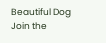Beautiful Dog
Join the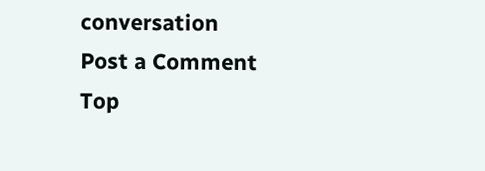conversation
Post a Comment
Top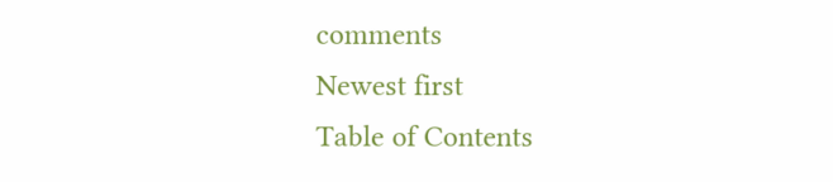comments
Newest first
Table of Contents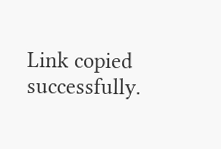Link copied successfully.